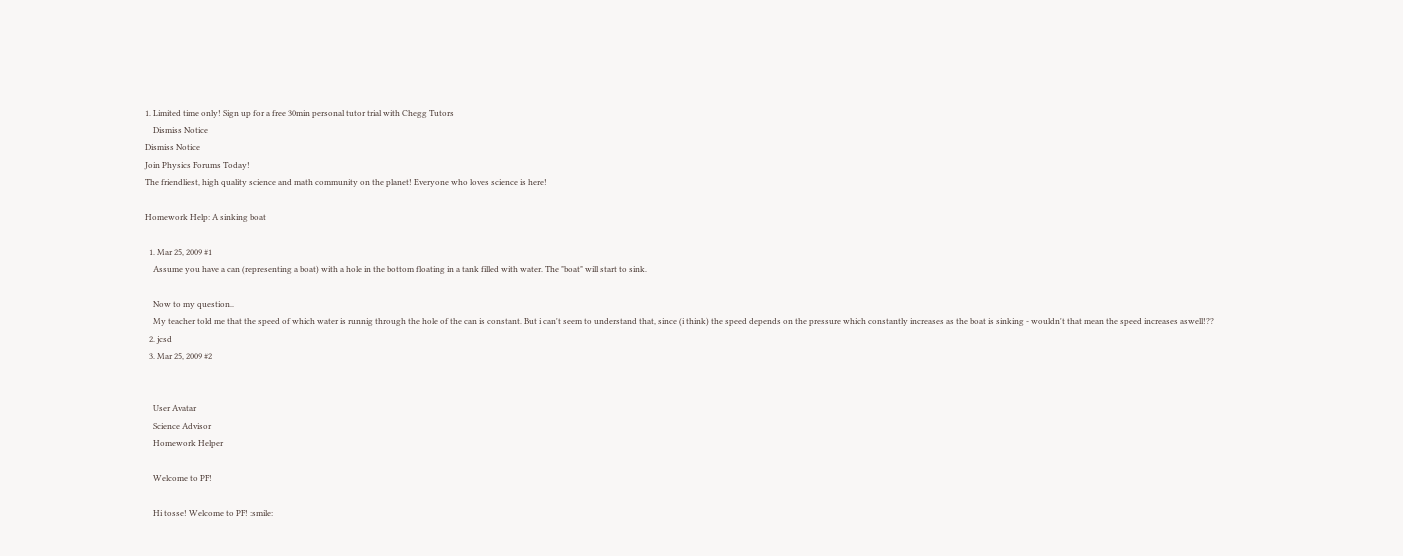1. Limited time only! Sign up for a free 30min personal tutor trial with Chegg Tutors
    Dismiss Notice
Dismiss Notice
Join Physics Forums Today!
The friendliest, high quality science and math community on the planet! Everyone who loves science is here!

Homework Help: A sinking boat

  1. Mar 25, 2009 #1
    Assume you have a can (representing a boat) with a hole in the bottom floating in a tank filled with water. The "boat" will start to sink.

    Now to my question..
    My teacher told me that the speed of which water is runnig through the hole of the can is constant. But i can't seem to understand that, since (i think) the speed depends on the pressure which constantly increases as the boat is sinking - wouldn't that mean the speed increases aswell!??
  2. jcsd
  3. Mar 25, 2009 #2


    User Avatar
    Science Advisor
    Homework Helper

    Welcome to PF!

    Hi tosse! Welcome to PF! :smile: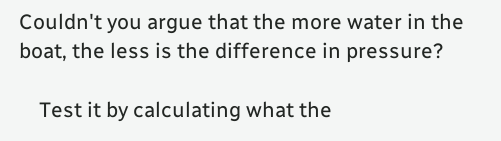Couldn't you argue that the more water in the boat, the less is the difference in pressure?

    Test it by calculating what the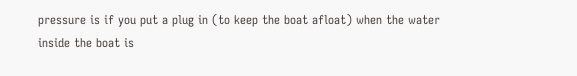pressure is if you put a plug in (to keep the boat afloat) when the water inside the boat is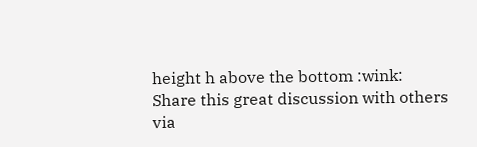height h above the bottom :wink:
Share this great discussion with others via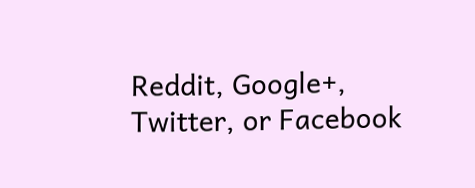Reddit, Google+, Twitter, or Facebook